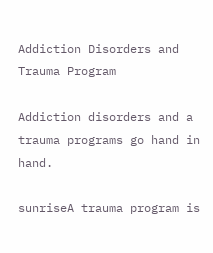Addiction Disorders and Trauma Program

Addiction disorders and a trauma programs go hand in hand.

sunriseA trauma program is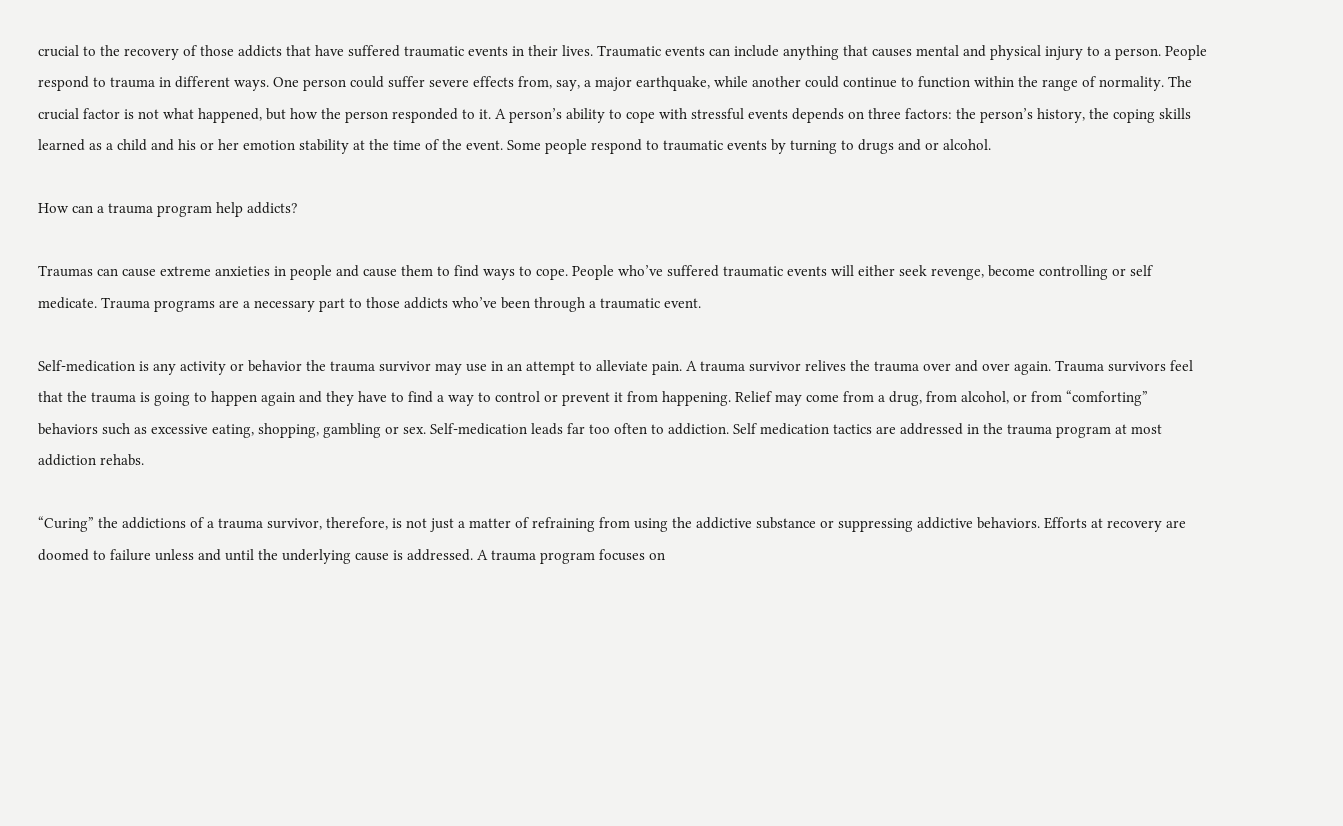crucial to the recovery of those addicts that have suffered traumatic events in their lives. Traumatic events can include anything that causes mental and physical injury to a person. People respond to trauma in different ways. One person could suffer severe effects from, say, a major earthquake, while another could continue to function within the range of normality. The crucial factor is not what happened, but how the person responded to it. A person’s ability to cope with stressful events depends on three factors: the person’s history, the coping skills learned as a child and his or her emotion stability at the time of the event. Some people respond to traumatic events by turning to drugs and or alcohol.

How can a trauma program help addicts?

Traumas can cause extreme anxieties in people and cause them to find ways to cope. People who’ve suffered traumatic events will either seek revenge, become controlling or self medicate. Trauma programs are a necessary part to those addicts who’ve been through a traumatic event.

Self-medication is any activity or behavior the trauma survivor may use in an attempt to alleviate pain. A trauma survivor relives the trauma over and over again. Trauma survivors feel that the trauma is going to happen again and they have to find a way to control or prevent it from happening. Relief may come from a drug, from alcohol, or from “comforting” behaviors such as excessive eating, shopping, gambling or sex. Self-medication leads far too often to addiction. Self medication tactics are addressed in the trauma program at most addiction rehabs.

“Curing” the addictions of a trauma survivor, therefore, is not just a matter of refraining from using the addictive substance or suppressing addictive behaviors. Efforts at recovery are doomed to failure unless and until the underlying cause is addressed. A trauma program focuses on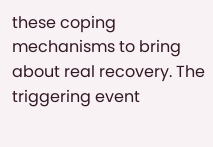these coping mechanisms to bring about real recovery. The triggering event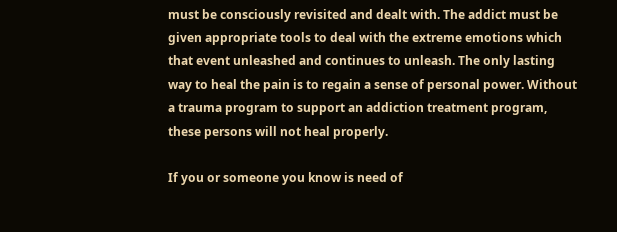must be consciously revisited and dealt with. The addict must be given appropriate tools to deal with the extreme emotions which that event unleashed and continues to unleash. The only lasting way to heal the pain is to regain a sense of personal power. Without a trauma program to support an addiction treatment program, these persons will not heal properly.

If you or someone you know is need of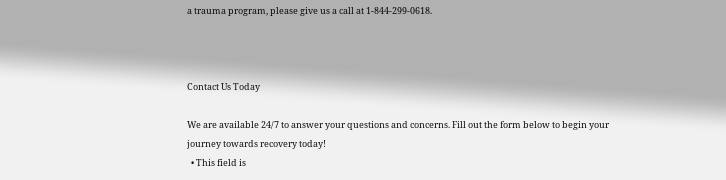a trauma program, please give us a call at 1-844-299-0618.



Contact Us Today

We are available 24/7 to answer your questions and concerns. Fill out the form below to begin your journey towards recovery today!
  • This field is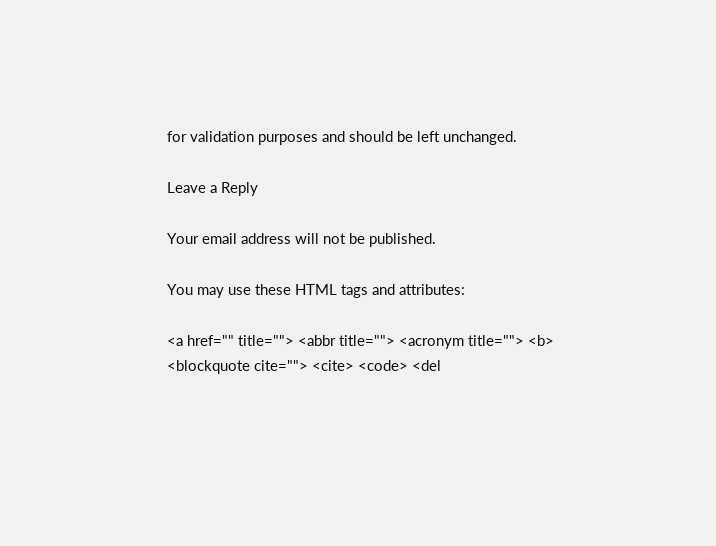for validation purposes and should be left unchanged.

Leave a Reply

Your email address will not be published.

You may use these HTML tags and attributes:

<a href="" title=""> <abbr title=""> <acronym title=""> <b> <blockquote cite=""> <cite> <code> <del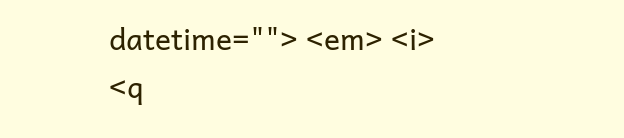datetime=""> <em> <i> <q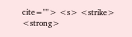cite=""> <s> <strike> <strong>